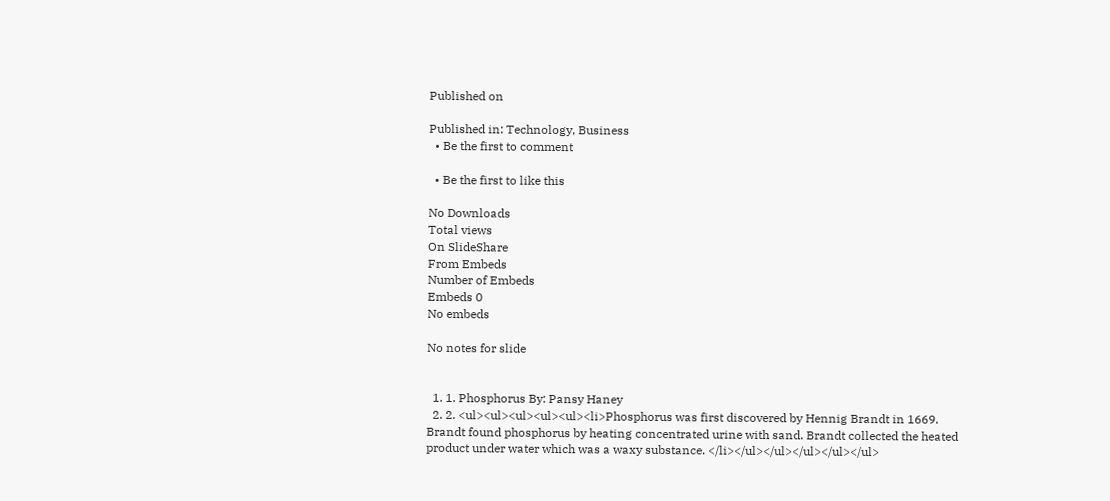Published on

Published in: Technology, Business
  • Be the first to comment

  • Be the first to like this

No Downloads
Total views
On SlideShare
From Embeds
Number of Embeds
Embeds 0
No embeds

No notes for slide


  1. 1. Phosphorus By: Pansy Haney
  2. 2. <ul><ul><ul><ul><ul><li>Phosphorus was first discovered by Hennig Brandt in 1669. Brandt found phosphorus by heating concentrated urine with sand. Brandt collected the heated product under water which was a waxy substance. </li></ul></ul></ul></ul></ul>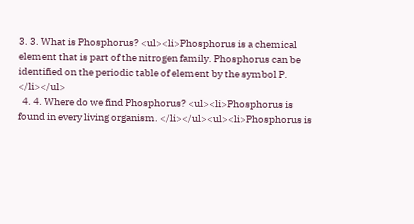3. 3. What is Phosphorus? <ul><li>Phosphorus is a chemical element that is part of the nitrogen family. Phosphorus can be identified on the periodic table of element by the symbol P. </li></ul>
  4. 4. Where do we find Phosphorus? <ul><li>Phosphorus is found in every living organism. </li></ul><ul><li>Phosphorus is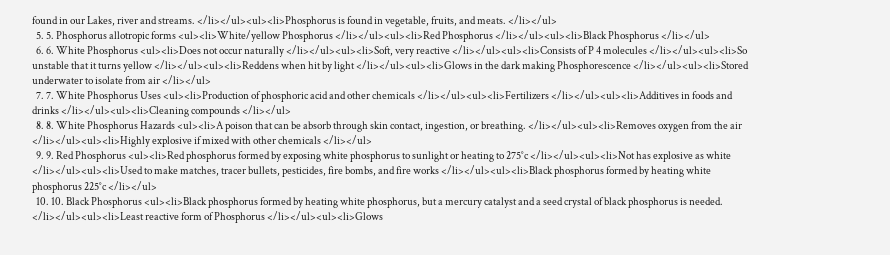found in our Lakes, river and streams. </li></ul><ul><li>Phosphorus is found in vegetable, fruits, and meats. </li></ul>
  5. 5. Phosphorus allotropic forms <ul><li>White/yellow Phosphorus </li></ul><ul><li>Red Phosphorus </li></ul><ul><li>Black Phosphorus </li></ul>
  6. 6. White Phosphorus <ul><li>Does not occur naturally </li></ul><ul><li>Soft, very reactive </li></ul><ul><li>Consists of P 4 molecules </li></ul><ul><li>So unstable that it turns yellow </li></ul><ul><li>Reddens when hit by light </li></ul><ul><li>Glows in the dark making Phosphorescence </li></ul><ul><li>Stored underwater to isolate from air </li></ul>
  7. 7. White Phosphorus Uses <ul><li>Production of phosphoric acid and other chemicals </li></ul><ul><li>Fertilizers </li></ul><ul><li>Additives in foods and drinks </li></ul><ul><li>Cleaning compounds </li></ul>
  8. 8. White Phosphorus Hazards <ul><li>A poison that can be absorb through skin contact, ingestion, or breathing. </li></ul><ul><li>Removes oxygen from the air </li></ul><ul><li>Highly explosive if mixed with other chemicals </li></ul>
  9. 9. Red Phosphorus <ul><li>Red phosphorus formed by exposing white phosphorus to sunlight or heating to 275°c </li></ul><ul><li>Not has explosive as white </li></ul><ul><li>Used to make matches, tracer bullets, pesticides, fire bombs, and fire works </li></ul><ul><li>Black phosphorus formed by heating white phosphorus 225°c </li></ul>
  10. 10. Black Phosphorus <ul><li>Black phosphorus formed by heating white phosphorus, but a mercury catalyst and a seed crystal of black phosphorus is needed. </li></ul><ul><li>Least reactive form of Phosphorus </li></ul><ul><li>Glows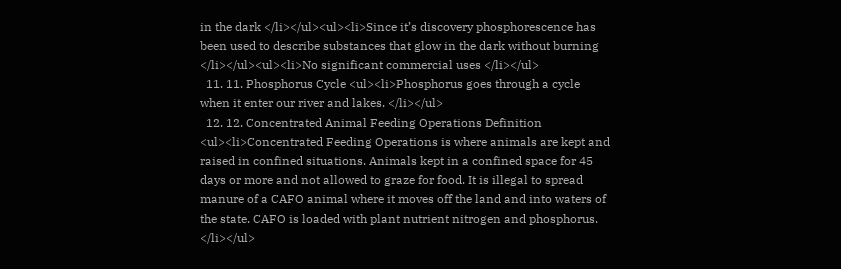in the dark </li></ul><ul><li>Since it’s discovery phosphorescence has been used to describe substances that glow in the dark without burning </li></ul><ul><li>No significant commercial uses </li></ul>
  11. 11. Phosphorus Cycle <ul><li>Phosphorus goes through a cycle when it enter our river and lakes. </li></ul>
  12. 12. Concentrated Animal Feeding Operations Definition <ul><li>Concentrated Feeding Operations is where animals are kept and raised in confined situations. Animals kept in a confined space for 45 days or more and not allowed to graze for food. It is illegal to spread manure of a CAFO animal where it moves off the land and into waters of the state. CAFO is loaded with plant nutrient nitrogen and phosphorus. </li></ul>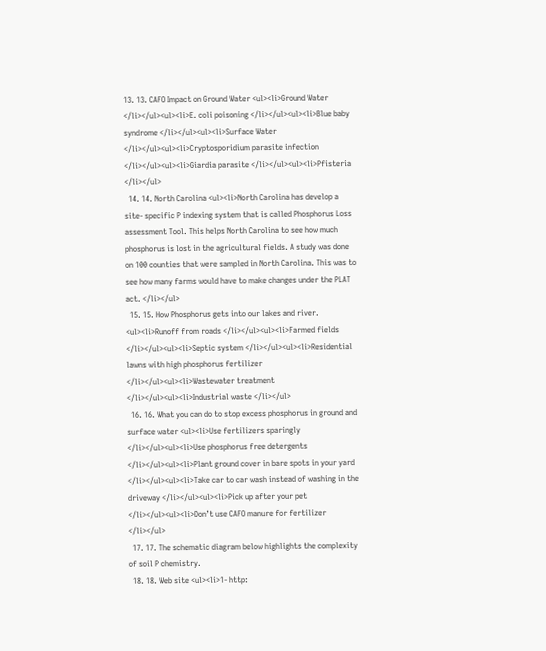13. 13. CAFO Impact on Ground Water <ul><li>Ground Water </li></ul><ul><li>E. coli poisoning </li></ul><ul><li>Blue baby syndrome </li></ul><ul><li>Surface Water </li></ul><ul><li>Cryptosporidium parasite infection </li></ul><ul><li>Giardia parasite </li></ul><ul><li>Pfisteria </li></ul>
  14. 14. North Carolina <ul><li>North Carolina has develop a site- specific P indexing system that is called Phosphorus Loss assessment Tool. This helps North Carolina to see how much phosphorus is lost in the agricultural fields. A study was done on 100 counties that were sampled in North Carolina. This was to see how many farms would have to make changes under the PLAT act. </li></ul>
  15. 15. How Phosphorus gets into our lakes and river. <ul><li>Runoff from roads </li></ul><ul><li>Farmed fields </li></ul><ul><li>Septic system </li></ul><ul><li>Residential lawns with high phosphorus fertilizer </li></ul><ul><li>Wastewater treatment </li></ul><ul><li>Industrial waste </li></ul>
  16. 16. What you can do to stop excess phosphorus in ground and surface water <ul><li>Use fertilizers sparingly </li></ul><ul><li>Use phosphorus free detergents </li></ul><ul><li>Plant ground cover in bare spots in your yard </li></ul><ul><li>Take car to car wash instead of washing in the driveway </li></ul><ul><li>Pick up after your pet </li></ul><ul><li>Don’t use CAFO manure for fertilizer </li></ul>
  17. 17. The schematic diagram below highlights the complexity of soil P chemistry.
  18. 18. Web site <ul><li>1- http: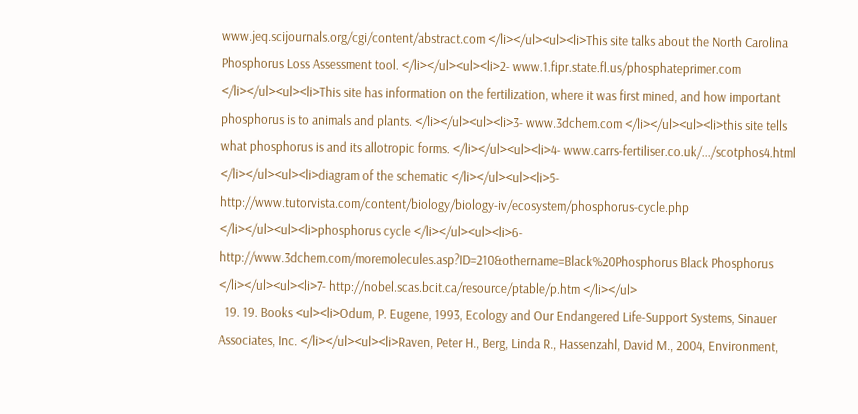www.jeq.scijournals.org/cgi/content/abstract.com </li></ul><ul><li>This site talks about the North Carolina Phosphorus Loss Assessment tool. </li></ul><ul><li>2- www.1.fipr.state.fl.us/phosphateprimer.com </li></ul><ul><li>This site has information on the fertilization, where it was first mined, and how important phosphorus is to animals and plants. </li></ul><ul><li>3- www.3dchem.com </li></ul><ul><li>this site tells what phosphorus is and its allotropic forms. </li></ul><ul><li>4- www.carrs-fertiliser.co.uk/.../scotphos4.html </li></ul><ul><li>diagram of the schematic </li></ul><ul><li>5- http://www.tutorvista.com/content/biology/biology-iv/ecosystem/phosphorus-cycle.php </li></ul><ul><li>phosphorus cycle </li></ul><ul><li>6- http://www.3dchem.com/moremolecules.asp?ID=210&othername=Black%20Phosphorus Black Phosphorus </li></ul><ul><li>7- http://nobel.scas.bcit.ca/resource/ptable/p.htm </li></ul>
  19. 19. Books <ul><li>Odum, P. Eugene, 1993, Ecology and Our Endangered Life-Support Systems, Sinauer Associates, Inc. </li></ul><ul><li>Raven, Peter H., Berg, Linda R., Hassenzahl, David M., 2004, Environment,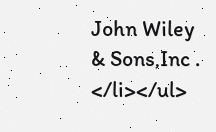John Wiley & Sons,Inc . </li></ul>